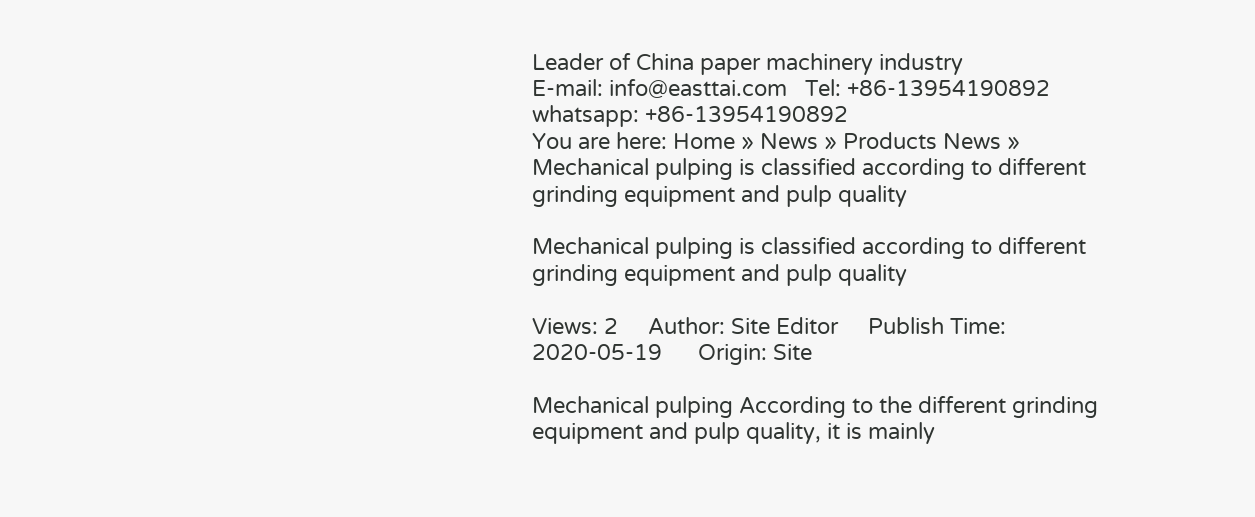Leader of China paper machinery industry
E-mail: info@easttai.com   Tel: +86-13954190892    whatsapp: +86-13954190892
You are here: Home » News » Products News » Mechanical pulping is classified according to different grinding equipment and pulp quality

Mechanical pulping is classified according to different grinding equipment and pulp quality

Views: 2     Author: Site Editor     Publish Time: 2020-05-19      Origin: Site

Mechanical pulping According to the different grinding equipment and pulp quality, it is mainly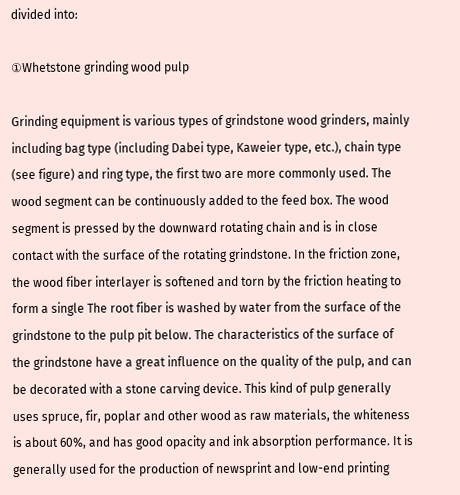divided into:

①Whetstone grinding wood pulp

Grinding equipment is various types of grindstone wood grinders, mainly including bag type (including Dabei type, Kaweier type, etc.), chain type (see figure) and ring type, the first two are more commonly used. The wood segment can be continuously added to the feed box. The wood segment is pressed by the downward rotating chain and is in close contact with the surface of the rotating grindstone. In the friction zone, the wood fiber interlayer is softened and torn by the friction heating to form a single The root fiber is washed by water from the surface of the grindstone to the pulp pit below. The characteristics of the surface of the grindstone have a great influence on the quality of the pulp, and can be decorated with a stone carving device. This kind of pulp generally uses spruce, fir, poplar and other wood as raw materials, the whiteness is about 60%, and has good opacity and ink absorption performance. It is generally used for the production of newsprint and low-end printing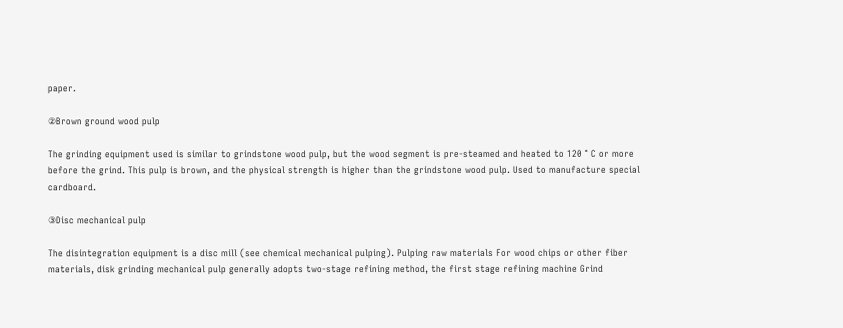paper.

②Brown ground wood pulp

The grinding equipment used is similar to grindstone wood pulp, but the wood segment is pre-steamed and heated to 120 ° C or more before the grind. This pulp is brown, and the physical strength is higher than the grindstone wood pulp. Used to manufacture special cardboard.

③Disc mechanical pulp

The disintegration equipment is a disc mill (see chemical mechanical pulping). Pulping raw materials For wood chips or other fiber materials, disk grinding mechanical pulp generally adopts two-stage refining method, the first stage refining machine Grind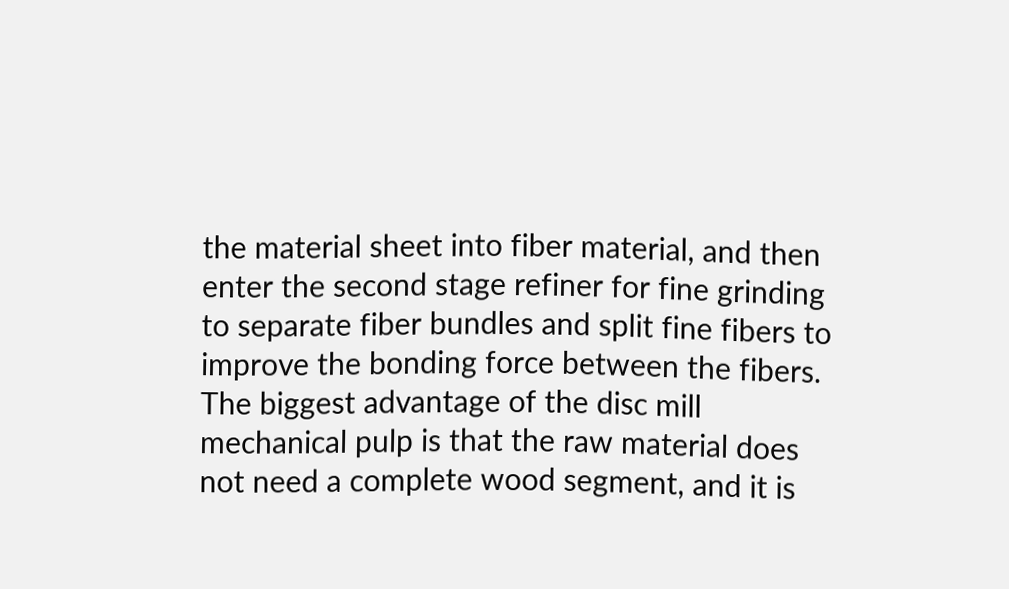the material sheet into fiber material, and then enter the second stage refiner for fine grinding to separate fiber bundles and split fine fibers to improve the bonding force between the fibers. The biggest advantage of the disc mill mechanical pulp is that the raw material does not need a complete wood segment, and it is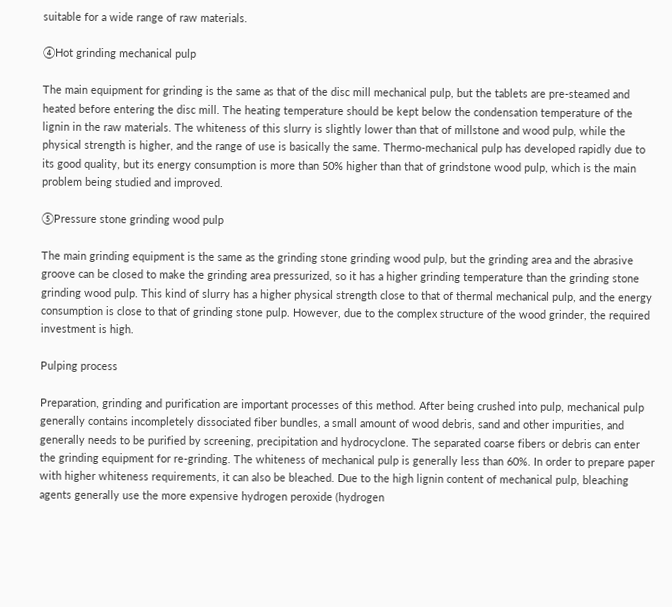suitable for a wide range of raw materials.

④Hot grinding mechanical pulp

The main equipment for grinding is the same as that of the disc mill mechanical pulp, but the tablets are pre-steamed and heated before entering the disc mill. The heating temperature should be kept below the condensation temperature of the lignin in the raw materials. The whiteness of this slurry is slightly lower than that of millstone and wood pulp, while the physical strength is higher, and the range of use is basically the same. Thermo-mechanical pulp has developed rapidly due to its good quality, but its energy consumption is more than 50% higher than that of grindstone wood pulp, which is the main problem being studied and improved.

⑤Pressure stone grinding wood pulp

The main grinding equipment is the same as the grinding stone grinding wood pulp, but the grinding area and the abrasive groove can be closed to make the grinding area pressurized, so it has a higher grinding temperature than the grinding stone grinding wood pulp. This kind of slurry has a higher physical strength close to that of thermal mechanical pulp, and the energy consumption is close to that of grinding stone pulp. However, due to the complex structure of the wood grinder, the required investment is high.

Pulping process

Preparation, grinding and purification are important processes of this method. After being crushed into pulp, mechanical pulp generally contains incompletely dissociated fiber bundles, a small amount of wood debris, sand and other impurities, and generally needs to be purified by screening, precipitation and hydrocyclone. The separated coarse fibers or debris can enter the grinding equipment for re-grinding. The whiteness of mechanical pulp is generally less than 60%. In order to prepare paper with higher whiteness requirements, it can also be bleached. Due to the high lignin content of mechanical pulp, bleaching agents generally use the more expensive hydrogen peroxide (hydrogen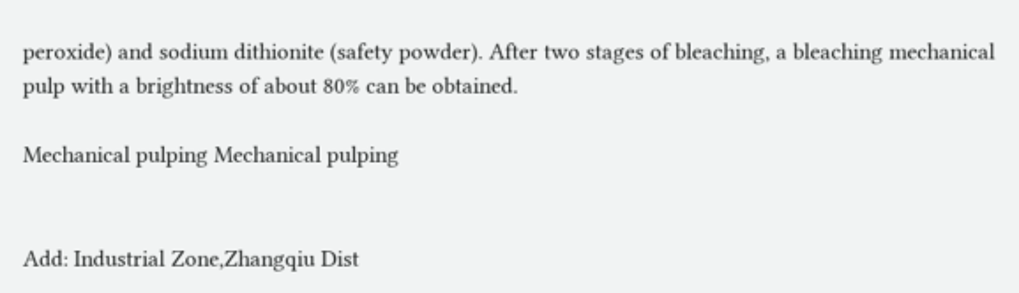peroxide) and sodium dithionite (safety powder). After two stages of bleaching, a bleaching mechanical pulp with a brightness of about 80% can be obtained.

Mechanical pulping Mechanical pulping


Add: Industrial Zone,Zhangqiu Dist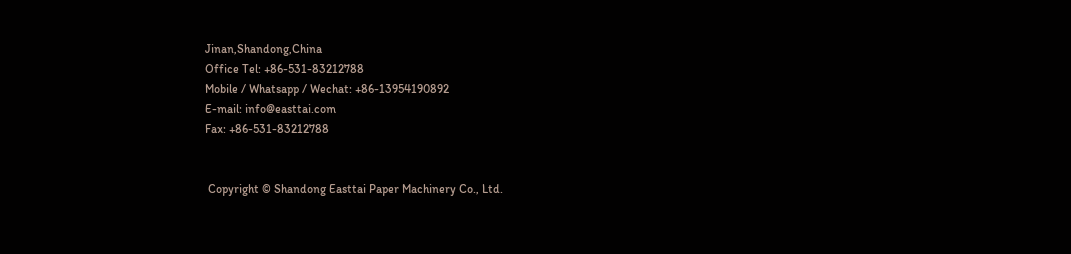Jinan,Shandong,China
Office Tel: +86-531-83212788
Mobile / Whatsapp / Wechat: +86-13954190892
E-mail: info@easttai.com
Fax: +86-531-83212788


 Copyright © Shandong Easttai Paper Machinery Co., Ltd.